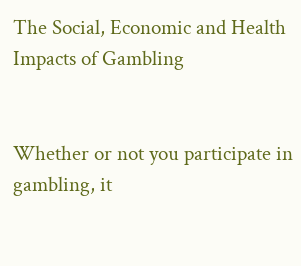The Social, Economic and Health Impacts of Gambling


Whether or not you participate in gambling, it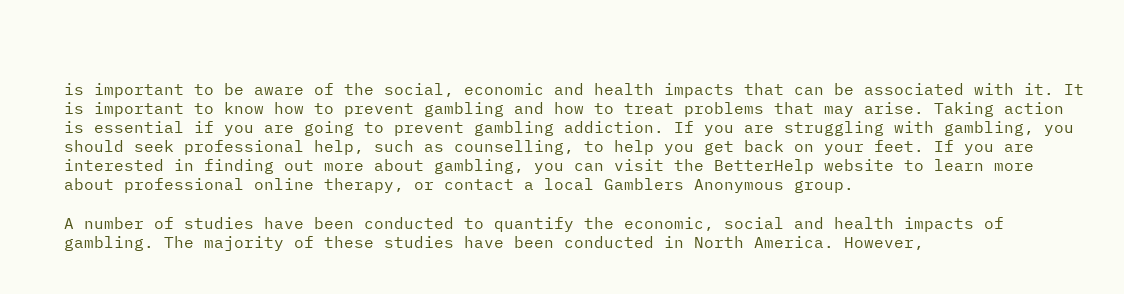is important to be aware of the social, economic and health impacts that can be associated with it. It is important to know how to prevent gambling and how to treat problems that may arise. Taking action is essential if you are going to prevent gambling addiction. If you are struggling with gambling, you should seek professional help, such as counselling, to help you get back on your feet. If you are interested in finding out more about gambling, you can visit the BetterHelp website to learn more about professional online therapy, or contact a local Gamblers Anonymous group.

A number of studies have been conducted to quantify the economic, social and health impacts of gambling. The majority of these studies have been conducted in North America. However,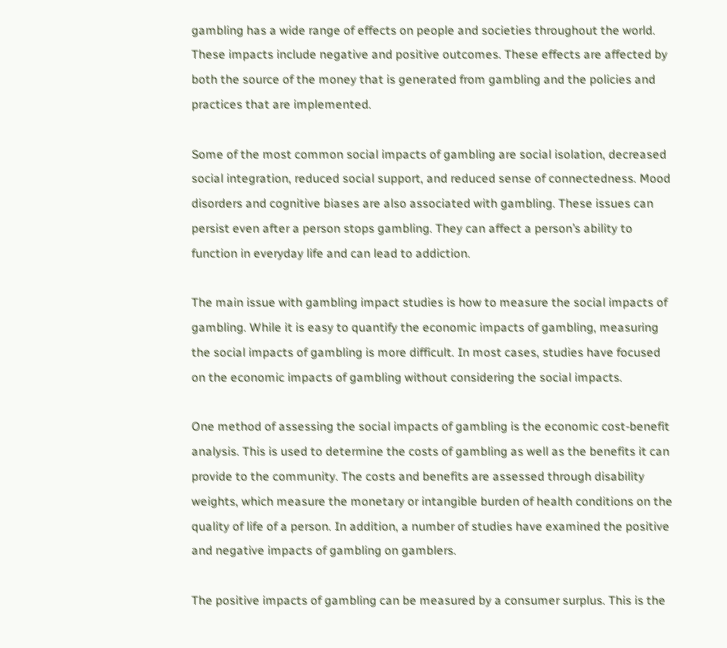gambling has a wide range of effects on people and societies throughout the world. These impacts include negative and positive outcomes. These effects are affected by both the source of the money that is generated from gambling and the policies and practices that are implemented.

Some of the most common social impacts of gambling are social isolation, decreased social integration, reduced social support, and reduced sense of connectedness. Mood disorders and cognitive biases are also associated with gambling. These issues can persist even after a person stops gambling. They can affect a person’s ability to function in everyday life and can lead to addiction.

The main issue with gambling impact studies is how to measure the social impacts of gambling. While it is easy to quantify the economic impacts of gambling, measuring the social impacts of gambling is more difficult. In most cases, studies have focused on the economic impacts of gambling without considering the social impacts.

One method of assessing the social impacts of gambling is the economic cost-benefit analysis. This is used to determine the costs of gambling as well as the benefits it can provide to the community. The costs and benefits are assessed through disability weights, which measure the monetary or intangible burden of health conditions on the quality of life of a person. In addition, a number of studies have examined the positive and negative impacts of gambling on gamblers.

The positive impacts of gambling can be measured by a consumer surplus. This is the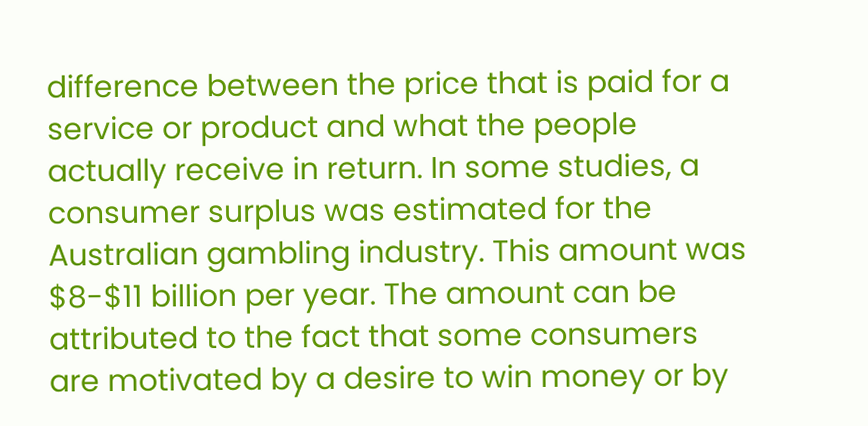difference between the price that is paid for a service or product and what the people actually receive in return. In some studies, a consumer surplus was estimated for the Australian gambling industry. This amount was $8-$11 billion per year. The amount can be attributed to the fact that some consumers are motivated by a desire to win money or by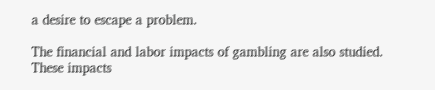a desire to escape a problem.

The financial and labor impacts of gambling are also studied. These impacts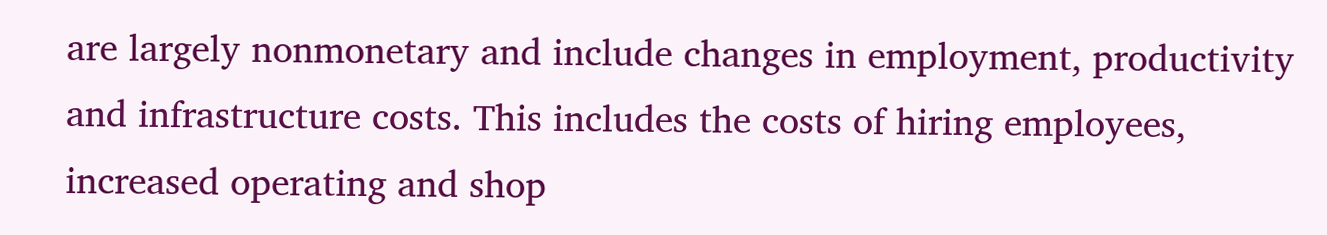are largely nonmonetary and include changes in employment, productivity and infrastructure costs. This includes the costs of hiring employees, increased operating and shop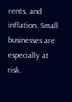rents, and inflation. Small businesses are especially at risk.